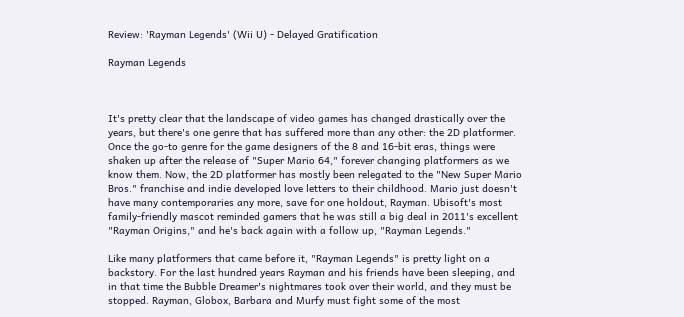Review: 'Rayman Legends' (Wii U) - Delayed Gratification

Rayman Legends



It's pretty clear that the landscape of video games has changed drastically over the years, but there's one genre that has suffered more than any other: the 2D platformer. Once the go-to genre for the game designers of the 8 and 16-bit eras, things were shaken up after the release of "Super Mario 64," forever changing platformers as we know them. Now, the 2D platformer has mostly been relegated to the "New Super Mario Bros." franchise and indie developed love letters to their childhood. Mario just doesn't have many contemporaries any more, save for one holdout, Rayman. Ubisoft's most family-friendly mascot reminded gamers that he was still a big deal in 2011's excellent "Rayman Origins," and he's back again with a follow up, "Rayman Legends."

Like many platformers that came before it, "Rayman Legends" is pretty light on a backstory. For the last hundred years Rayman and his friends have been sleeping, and in that time the Bubble Dreamer's nightmares took over their world, and they must be stopped. Rayman, Globox, Barbara and Murfy must fight some of the most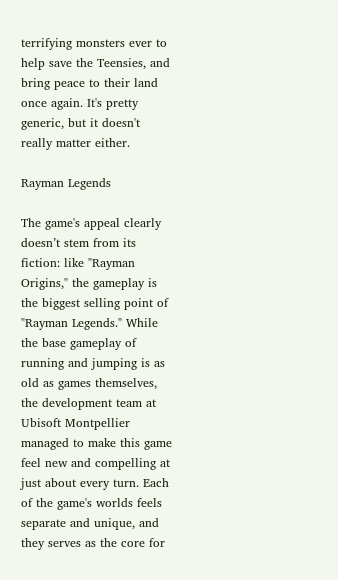terrifying monsters ever to help save the Teensies, and bring peace to their land once again. It's pretty generic, but it doesn't really matter either.

Rayman Legends

The game's appeal clearly doesn’t stem from its fiction: like "Rayman Origins," the gameplay is the biggest selling point of "Rayman Legends." While the base gameplay of running and jumping is as old as games themselves, the development team at Ubisoft Montpellier managed to make this game feel new and compelling at just about every turn. Each of the game's worlds feels separate and unique, and they serves as the core for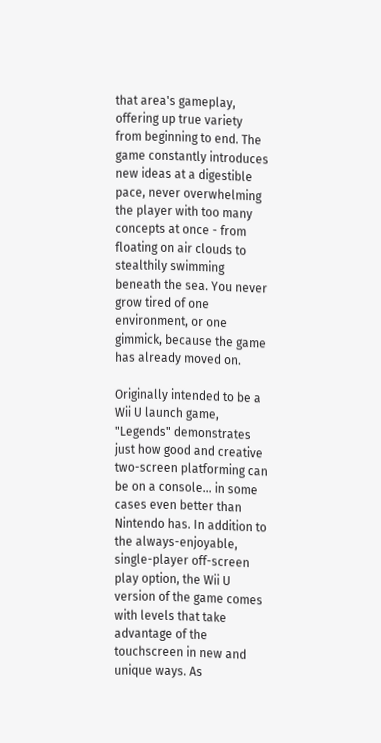that area's gameplay, offering up true variety from beginning to end. The game constantly introduces new ideas at a digestible pace, never overwhelming the player with too many concepts at once - from floating on air clouds to stealthily swimming beneath the sea. You never grow tired of one environment, or one gimmick, because the game has already moved on.

Originally intended to be a Wii U launch game, "Legends" demonstrates just how good and creative two-screen platforming can be on a console… in some cases even better than Nintendo has. In addition to the always-enjoyable, single-player off-screen play option, the Wii U version of the game comes with levels that take advantage of the touchscreen in new and unique ways. As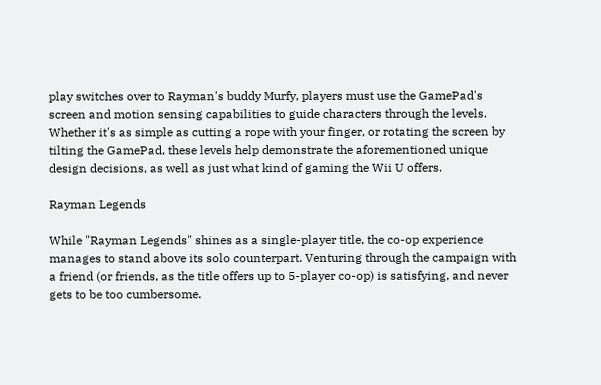play switches over to Rayman's buddy Murfy, players must use the GamePad's screen and motion sensing capabilities to guide characters through the levels. Whether it's as simple as cutting a rope with your finger, or rotating the screen by tilting the GamePad, these levels help demonstrate the aforementioned unique design decisions, as well as just what kind of gaming the Wii U offers.

Rayman Legends

While "Rayman Legends" shines as a single-player title, the co-op experience manages to stand above its solo counterpart. Venturing through the campaign with a friend (or friends, as the title offers up to 5-player co-op) is satisfying, and never gets to be too cumbersome.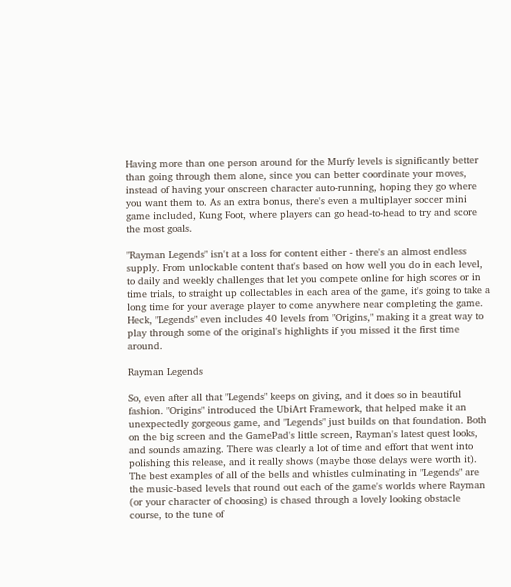Having more than one person around for the Murfy levels is significantly better than going through them alone, since you can better coordinate your moves, instead of having your onscreen character auto-running, hoping they go where you want them to. As an extra bonus, there's even a multiplayer soccer mini game included, Kung Foot, where players can go head-to-head to try and score the most goals.

"Rayman Legends" isn't at a loss for content either - there's an almost endless supply. From unlockable content that's based on how well you do in each level, to daily and weekly challenges that let you compete online for high scores or in time trials, to straight up collectables in each area of the game, it's going to take a long time for your average player to come anywhere near completing the game. Heck, "Legends" even includes 40 levels from "Origins," making it a great way to play through some of the original's highlights if you missed it the first time around.

Rayman Legends

So, even after all that "Legends" keeps on giving, and it does so in beautiful fashion. "Origins" introduced the UbiArt Framework, that helped make it an unexpectedly gorgeous game, and "Legends" just builds on that foundation. Both on the big screen and the GamePad's little screen, Rayman's latest quest looks, and sounds amazing. There was clearly a lot of time and effort that went into polishing this release, and it really shows (maybe those delays were worth it). The best examples of all of the bells and whistles culminating in "Legends" are the music-based levels that round out each of the game's worlds where Rayman (or your character of choosing) is chased through a lovely looking obstacle course, to the tune of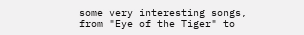some very interesting songs, from "Eye of the Tiger" to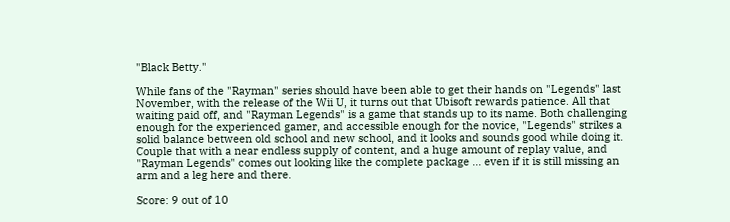"Black Betty."

While fans of the "Rayman" series should have been able to get their hands on "Legends" last November, with the release of the Wii U, it turns out that Ubisoft rewards patience. All that waiting paid off, and "Rayman Legends" is a game that stands up to its name. Both challenging enough for the experienced gamer, and accessible enough for the novice, "Legends" strikes a solid balance between old school and new school, and it looks and sounds good while doing it. Couple that with a near endless supply of content, and a huge amount of replay value, and "Rayman Legends" comes out looking like the complete package ... even if it is still missing an arm and a leg here and there.

Score: 9 out of 10